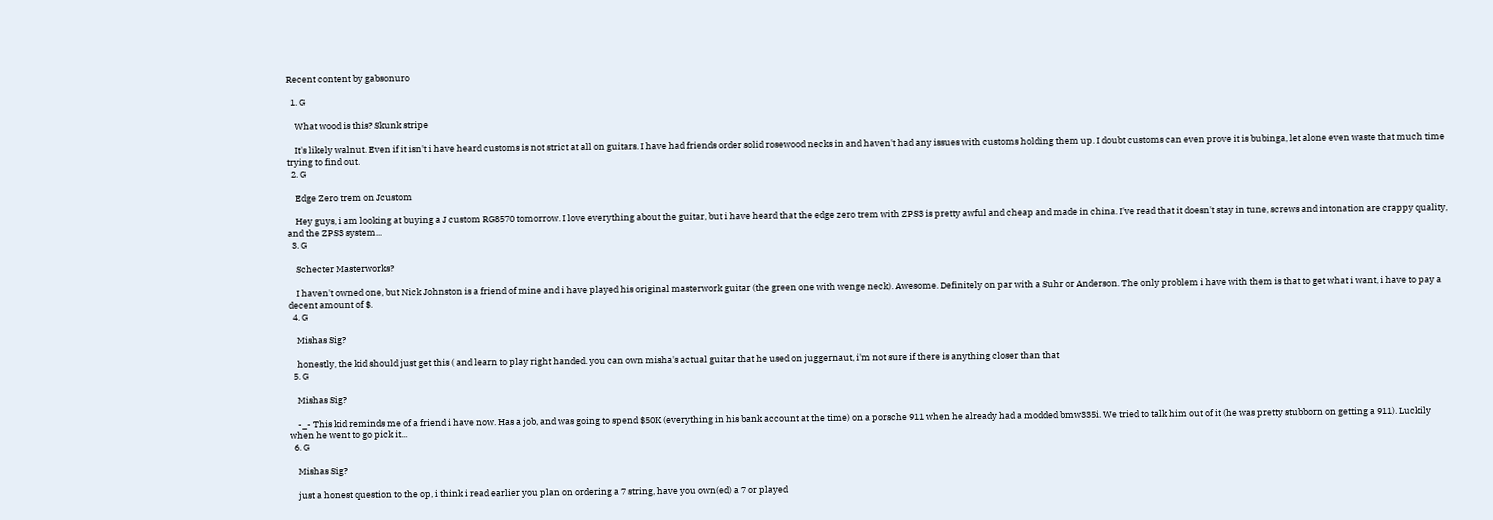Recent content by gabsonuro

  1. G

    What wood is this? Skunk stripe

    It's likely walnut. Even if it isn't i have heard customs is not strict at all on guitars. I have had friends order solid rosewood necks in and haven't had any issues with customs holding them up. I doubt customs can even prove it is bubinga, let alone even waste that much time trying to find out.
  2. G

    Edge Zero trem on Jcustom

    Hey guys, i am looking at buying a J custom RG8570 tomorrow. I love everything about the guitar, but i have heard that the edge zero trem with ZPS3 is pretty awful and cheap and made in china. I've read that it doesn't stay in tune, screws and intonation are crappy quality, and the ZPS3 system...
  3. G

    Schecter Masterworks?

    I haven't owned one, but Nick Johnston is a friend of mine and i have played his original masterwork guitar (the green one with wenge neck). Awesome. Definitely on par with a Suhr or Anderson. The only problem i have with them is that to get what i want, i have to pay a decent amount of $.
  4. G

    Mishas Sig?

    honestly, the kid should just get this ( and learn to play right handed. you can own misha's actual guitar that he used on juggernaut, i'm not sure if there is anything closer than that
  5. G

    Mishas Sig?

    -_- This kid reminds me of a friend i have now. Has a job, and was going to spend $50K (everything in his bank account at the time) on a porsche 911 when he already had a modded bmw335i. We tried to talk him out of it (he was pretty stubborn on getting a 911). Luckily when he went to go pick it...
  6. G

    Mishas Sig?

    just a honest question to the op, i think i read earlier you plan on ordering a 7 string, have you own(ed) a 7 or played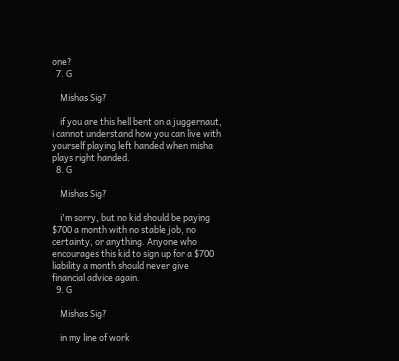one?
  7. G

    Mishas Sig?

    if you are this hell bent on a juggernaut, i cannot understand how you can live with yourself playing left handed when misha plays right handed.
  8. G

    Mishas Sig?

    i'm sorry, but no kid should be paying $700 a month with no stable job, no certainty, or anything. Anyone who encourages this kid to sign up for a $700 liability a month should never give financial advice again.
  9. G

    Mishas Sig?

    in my line of work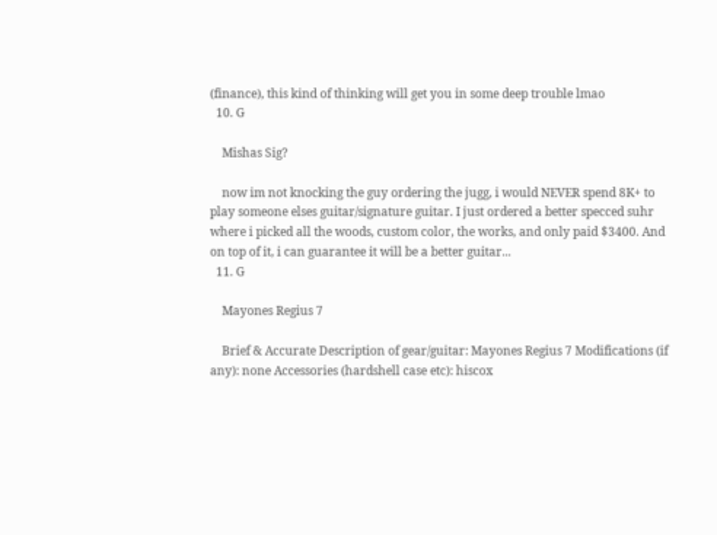(finance), this kind of thinking will get you in some deep trouble lmao
  10. G

    Mishas Sig?

    now im not knocking the guy ordering the jugg, i would NEVER spend 8K+ to play someone elses guitar/signature guitar. I just ordered a better specced suhr where i picked all the woods, custom color, the works, and only paid $3400. And on top of it, i can guarantee it will be a better guitar...
  11. G

    Mayones Regius 7

    Brief & Accurate Description of gear/guitar: Mayones Regius 7 Modifications (if any): none Accessories (hardshell case etc): hiscox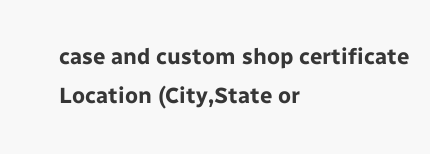case and custom shop certificate Location (City,State or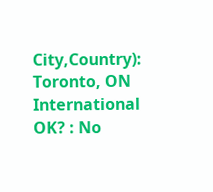City,Country): Toronto, ON International OK? : No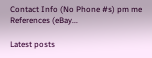Contact Info (No Phone #s) pm me References (eBay...

Latest posts